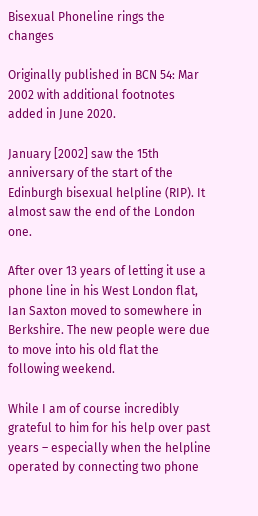Bisexual Phoneline rings the changes

Originally published in BCN 54: Mar 2002 with additional footnotes added in June 2020.

January [2002] saw the 15th anniversary of the start of the Edinburgh bisexual helpline (RIP). It almost saw the end of the London one.

After over 13 years of letting it use a phone line in his West London flat, Ian Saxton moved to somewhere in Berkshire. The new people were due to move into his old flat the following weekend.

While I am of course incredibly grateful to him for his help over past years – especially when the helpline operated by connecting two phone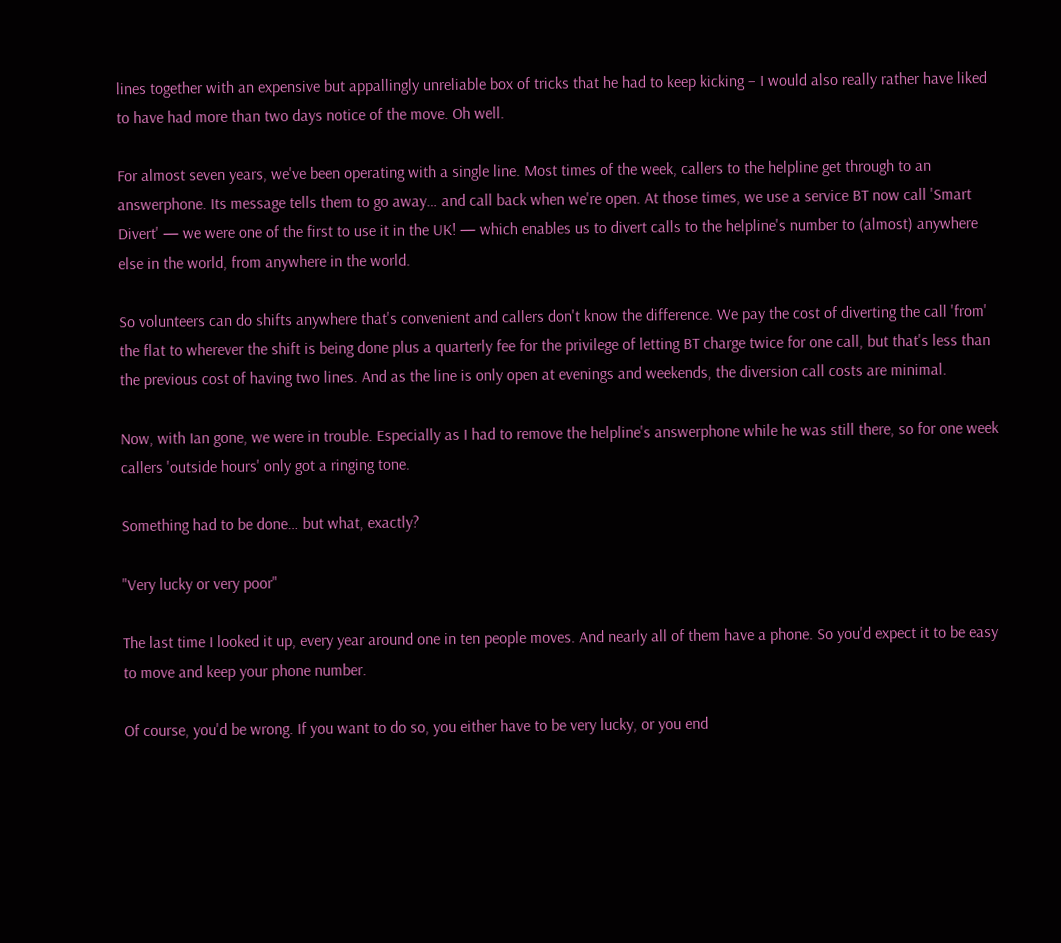lines together with an expensive but appallingly unreliable box of tricks that he had to keep kicking – I would also really rather have liked to have had more than two days notice of the move. Oh well.

For almost seven years, we've been operating with a single line. Most times of the week, callers to the helpline get through to an answerphone. Its message tells them to go away… and call back when we're open. At those times, we use a service BT now call 'Smart Divert' — we were one of the first to use it in the UK! — which enables us to divert calls to the helpline's number to (almost) anywhere else in the world, from anywhere in the world.

So volunteers can do shifts anywhere that's convenient and callers don't know the difference. We pay the cost of diverting the call 'from' the flat to wherever the shift is being done plus a quarterly fee for the privilege of letting BT charge twice for one call, but that's less than the previous cost of having two lines. And as the line is only open at evenings and weekends, the diversion call costs are minimal.

Now, with Ian gone, we were in trouble. Especially as I had to remove the helpline's answerphone while he was still there, so for one week callers 'outside hours' only got a ringing tone.

Something had to be done… but what, exactly?

"Very lucky or very poor"

The last time I looked it up, every year around one in ten people moves. And nearly all of them have a phone. So you'd expect it to be easy to move and keep your phone number.

Of course, you'd be wrong. If you want to do so, you either have to be very lucky, or you end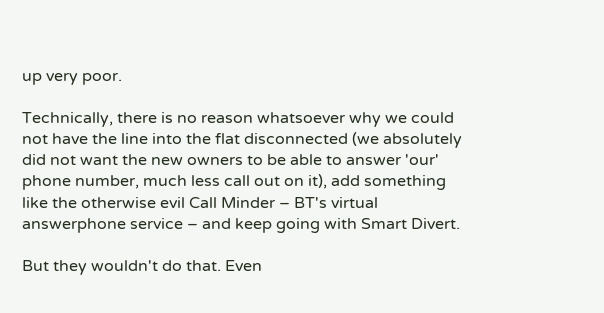up very poor.

Technically, there is no reason whatsoever why we could not have the line into the flat disconnected (we absolutely did not want the new owners to be able to answer 'our' phone number, much less call out on it), add something like the otherwise evil Call Minder – BT's virtual answerphone service – and keep going with Smart Divert.

But they wouldn't do that. Even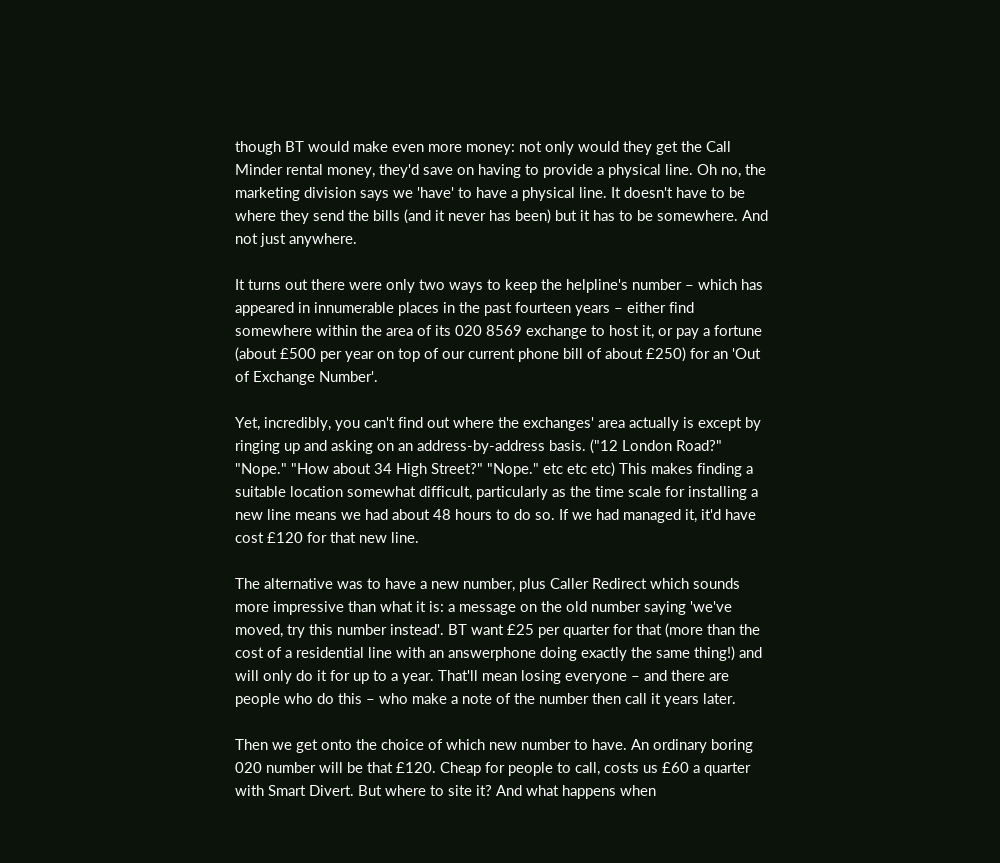though BT would make even more money: not only would they get the Call Minder rental money, they'd save on having to provide a physical line. Oh no, the marketing division says we 'have' to have a physical line. It doesn't have to be where they send the bills (and it never has been) but it has to be somewhere. And not just anywhere.

It turns out there were only two ways to keep the helpline's number – which has appeared in innumerable places in the past fourteen years – either find somewhere within the area of its 020 8569 exchange to host it, or pay a fortune (about £500 per year on top of our current phone bill of about £250) for an 'Out of Exchange Number'.

Yet, incredibly, you can't find out where the exchanges' area actually is except by ringing up and asking on an address-by-address basis. ("12 London Road?" "Nope." "How about 34 High Street?" "Nope." etc etc etc) This makes finding a suitable location somewhat difficult, particularly as the time scale for installing a new line means we had about 48 hours to do so. If we had managed it, it'd have cost £120 for that new line.

The alternative was to have a new number, plus Caller Redirect which sounds more impressive than what it is: a message on the old number saying 'we've moved, try this number instead'. BT want £25 per quarter for that (more than the cost of a residential line with an answerphone doing exactly the same thing!) and will only do it for up to a year. That'll mean losing everyone – and there are people who do this – who make a note of the number then call it years later.

Then we get onto the choice of which new number to have. An ordinary boring 020 number will be that £120. Cheap for people to call, costs us £60 a quarter with Smart Divert. But where to site it? And what happens when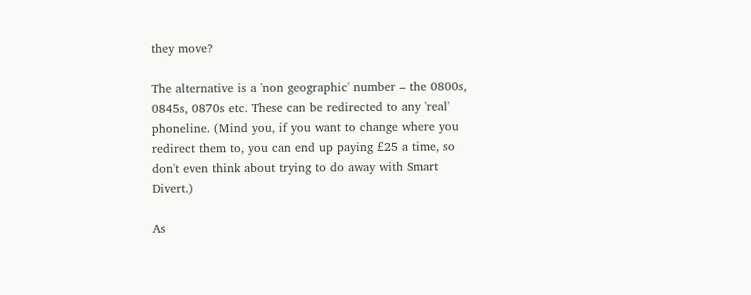they move?

The alternative is a 'non geographic' number – the 0800s, 0845s, 0870s etc. These can be redirected to any 'real' phoneline. (Mind you, if you want to change where you redirect them to, you can end up paying £25 a time, so don't even think about trying to do away with Smart Divert.)

As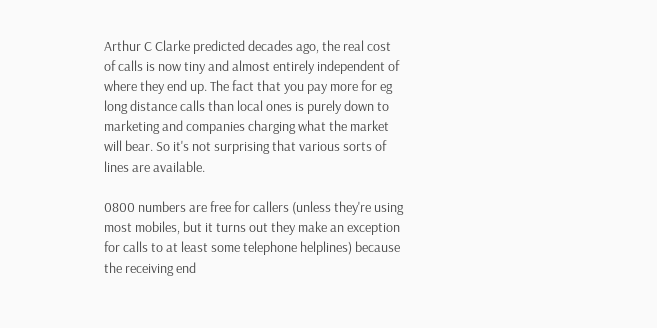Arthur C Clarke predicted decades ago, the real cost of calls is now tiny and almost entirely independent of where they end up. The fact that you pay more for eg long distance calls than local ones is purely down to marketing and companies charging what the market will bear. So it's not surprising that various sorts of lines are available.

0800 numbers are free for callers (unless they're using most mobiles, but it turns out they make an exception for calls to at least some telephone helplines) because the receiving end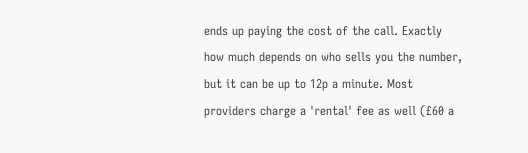ends up paying the cost of the call. Exactly how much depends on who sells you the number, but it can be up to 12p a minute. Most providers charge a 'rental' fee as well (£60 a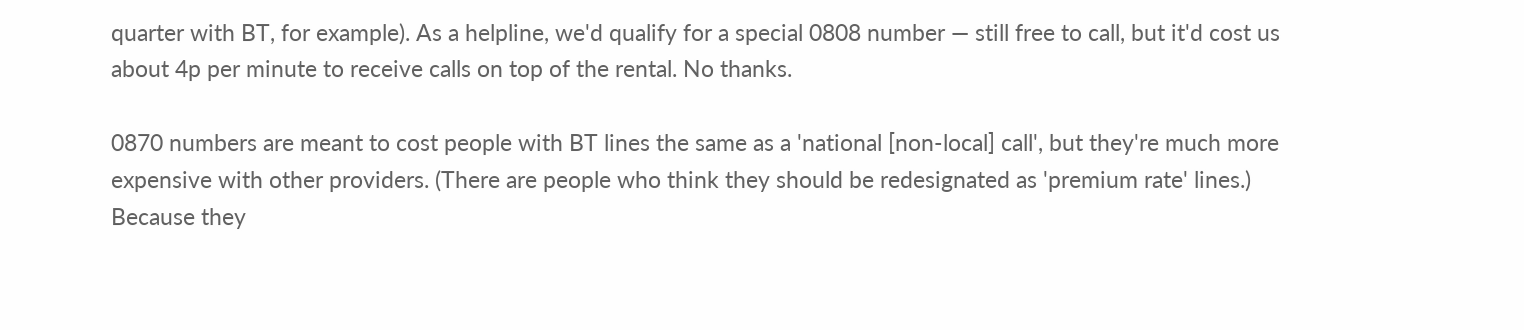quarter with BT, for example). As a helpline, we'd qualify for a special 0808 number — still free to call, but it'd cost us about 4p per minute to receive calls on top of the rental. No thanks.

0870 numbers are meant to cost people with BT lines the same as a 'national [non-local] call', but they're much more expensive with other providers. (There are people who think they should be redesignated as 'premium rate' lines.) Because they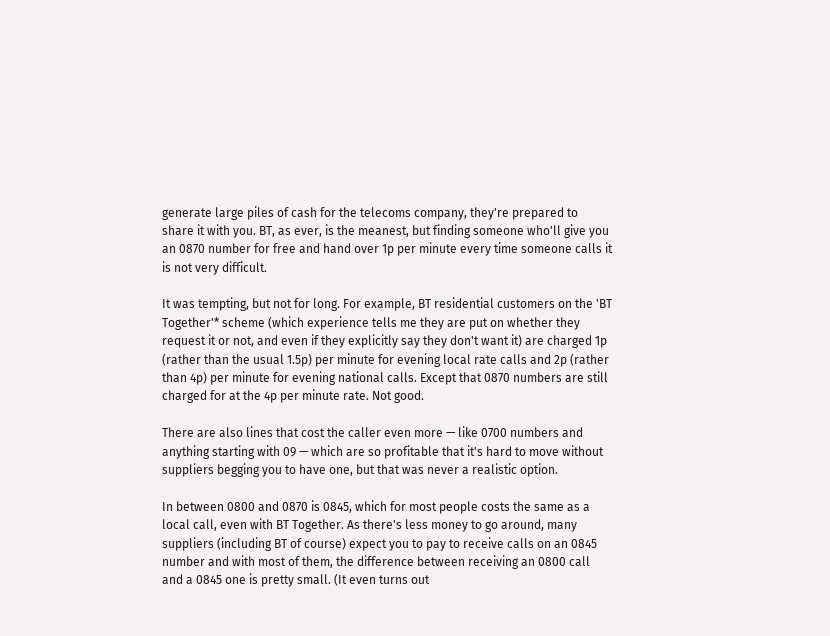generate large piles of cash for the telecoms company, they're prepared to share it with you. BT, as ever, is the meanest, but finding someone who'll give you an 0870 number for free and hand over 1p per minute every time someone calls it is not very difficult.

It was tempting, but not for long. For example, BT residential customers on the 'BT Together'* scheme (which experience tells me they are put on whether they request it or not, and even if they explicitly say they don't want it) are charged 1p (rather than the usual 1.5p) per minute for evening local rate calls and 2p (rather than 4p) per minute for evening national calls. Except that 0870 numbers are still charged for at the 4p per minute rate. Not good.

There are also lines that cost the caller even more — like 0700 numbers and anything starting with 09 — which are so profitable that it's hard to move without suppliers begging you to have one, but that was never a realistic option.

In between 0800 and 0870 is 0845, which for most people costs the same as a local call, even with BT Together. As there's less money to go around, many suppliers (including BT of course) expect you to pay to receive calls on an 0845 number and with most of them, the difference between receiving an 0800 call and a 0845 one is pretty small. (It even turns out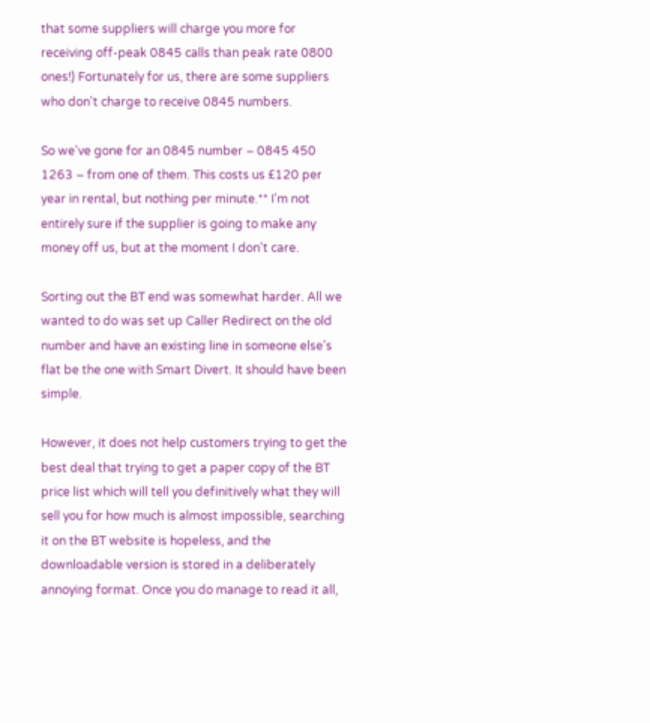that some suppliers will charge you more for receiving off-peak 0845 calls than peak rate 0800 ones!) Fortunately for us, there are some suppliers who don't charge to receive 0845 numbers.

So we've gone for an 0845 number – 0845 450 1263 – from one of them. This costs us £120 per year in rental, but nothing per minute.** I'm not entirely sure if the supplier is going to make any money off us, but at the moment I don't care.

Sorting out the BT end was somewhat harder. All we wanted to do was set up Caller Redirect on the old number and have an existing line in someone else's flat be the one with Smart Divert. It should have been simple.

However, it does not help customers trying to get the best deal that trying to get a paper copy of the BT price list which will tell you definitively what they will sell you for how much is almost impossible, searching it on the BT website is hopeless, and the downloadable version is stored in a deliberately annoying format. Once you do manage to read it all,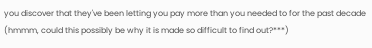you discover that they've been letting you pay more than you needed to for the past decade (hmmm, could this possibly be why it is made so difficult to find out?***)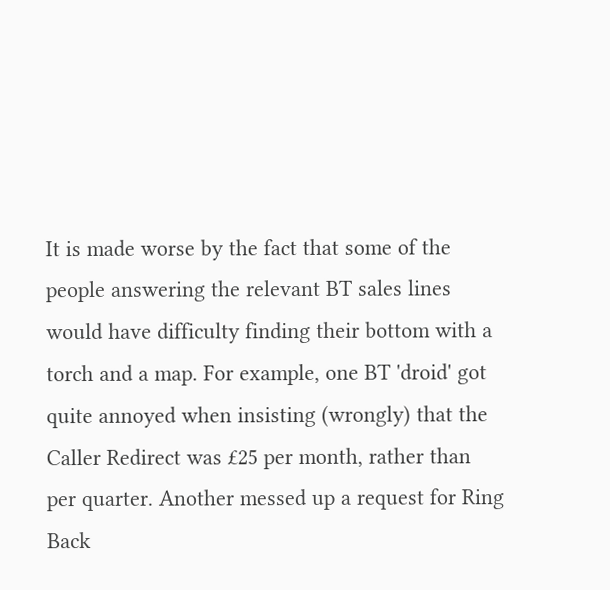It is made worse by the fact that some of the people answering the relevant BT sales lines would have difficulty finding their bottom with a torch and a map. For example, one BT 'droid' got quite annoyed when insisting (wrongly) that the Caller Redirect was £25 per month, rather than per quarter. Another messed up a request for Ring Back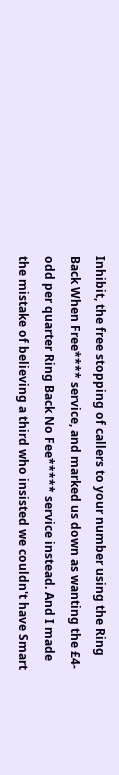Inhibit, the free stopping of callers to your number using the Ring Back When Free**** service, and marked us down as wanting the £4-odd per quarter Ring Back No Fee***** service instead. And I made the mistake of believing a third who insisted we couldn't have Smart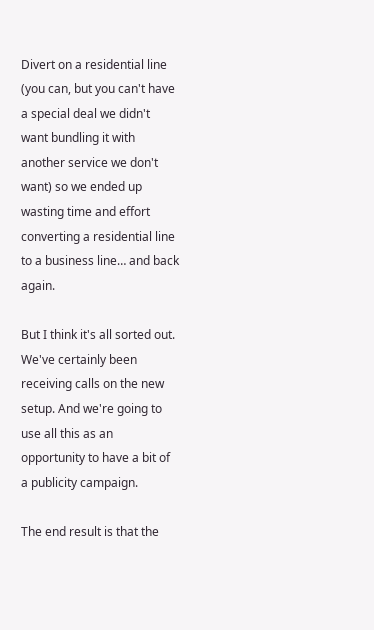Divert on a residential line (you can, but you can't have a special deal we didn't want bundling it with another service we don't want) so we ended up wasting time and effort converting a residential line to a business line… and back again.

But I think it's all sorted out. We've certainly been receiving calls on the new setup. And we're going to use all this as an opportunity to have a bit of a publicity campaign.

The end result is that the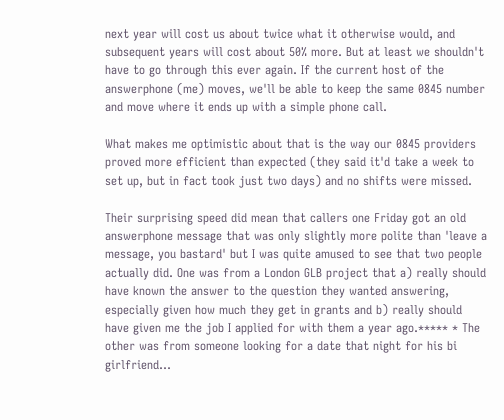next year will cost us about twice what it otherwise would, and subsequent years will cost about 50% more. But at least we shouldn't have to go through this ever again. If the current host of the answerphone (me) moves, we'll be able to keep the same 0845 number and move where it ends up with a simple phone call.

What makes me optimistic about that is the way our 0845 providers proved more efficient than expected (they said it'd take a week to set up, but in fact took just two days) and no shifts were missed.

Their surprising speed did mean that callers one Friday got an old answerphone message that was only slightly more polite than 'leave a message, you bastard' but I was quite amused to see that two people actually did. One was from a London GLB project that a) really should have known the answer to the question they wanted answering, especially given how much they get in grants and b) really should have given me the job I applied for with them a year ago.***** * The other was from someone looking for a date that night for his bi girlfriend…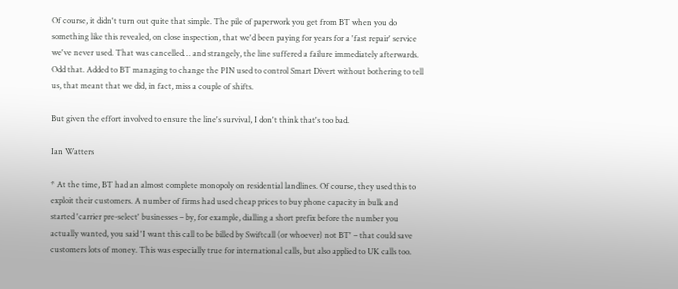Of course, it didn't turn out quite that simple. The pile of paperwork you get from BT when you do something like this revealed, on close inspection, that we'd been paying for years for a 'fast repair' service we've never used. That was cancelled… and strangely, the line suffered a failure immediately afterwards. Odd that. Added to BT managing to change the PIN used to control Smart Divert without bothering to tell us, that meant that we did, in fact, miss a couple of shifts.

But given the effort involved to ensure the line's survival, I don't think that's too bad.

Ian Watters

* At the time, BT had an almost complete monopoly on residential landlines. Of course, they used this to exploit their customers. A number of firms had used cheap prices to buy phone capacity in bulk and started 'carrier pre-select' businesses – by, for example, dialling a short prefix before the number you actually wanted, you said 'I want this call to be billed by Swiftcall (or whoever) not BT' – that could save customers lots of money. This was especially true for international calls, but also applied to UK calls too.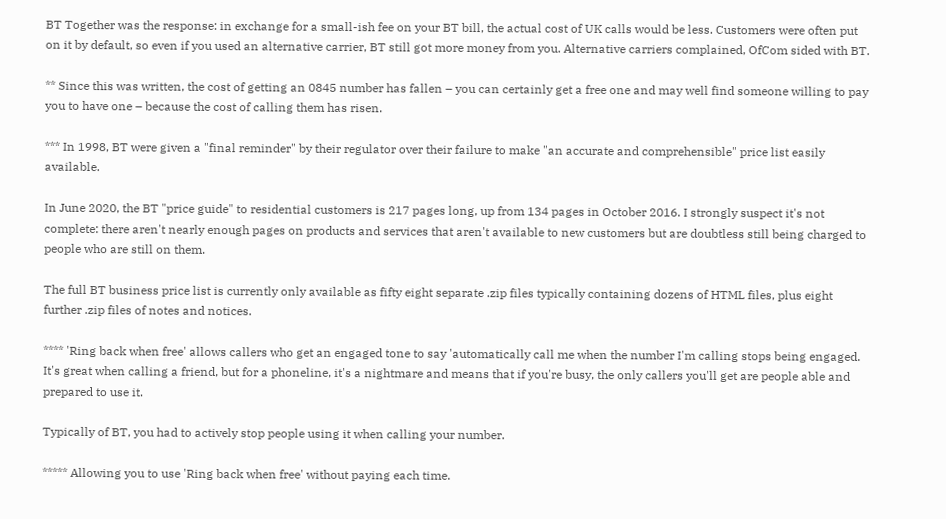BT Together was the response: in exchange for a small-ish fee on your BT bill, the actual cost of UK calls would be less. Customers were often put on it by default, so even if you used an alternative carrier, BT still got more money from you. Alternative carriers complained, OfCom sided with BT.

** Since this was written, the cost of getting an 0845 number has fallen – you can certainly get a free one and may well find someone willing to pay you to have one – because the cost of calling them has risen.

*** In 1998, BT were given a "final reminder" by their regulator over their failure to make "an accurate and comprehensible" price list easily available.

In June 2020, the BT "price guide" to residential customers is 217 pages long, up from 134 pages in October 2016. I strongly suspect it's not complete: there aren't nearly enough pages on products and services that aren't available to new customers but are doubtless still being charged to people who are still on them.

The full BT business price list is currently only available as fifty eight separate .zip files typically containing dozens of HTML files, plus eight further .zip files of notes and notices.

**** 'Ring back when free' allows callers who get an engaged tone to say 'automatically call me when the number I'm calling stops being engaged. It's great when calling a friend, but for a phoneline, it's a nightmare and means that if you're busy, the only callers you'll get are people able and prepared to use it.

Typically of BT, you had to actively stop people using it when calling your number.

***** Allowing you to use 'Ring back when free' without paying each time.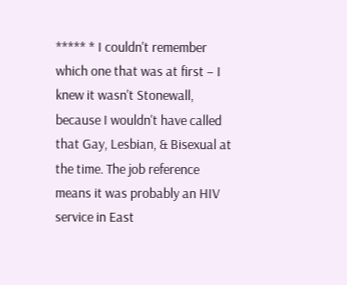***** * I couldn't remember which one that was at first – I knew it wasn't Stonewall, because I wouldn't have called that Gay, Lesbian, & Bisexual at the time. The job reference means it was probably an HIV service in East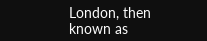London, then known as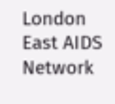London East AIDS Network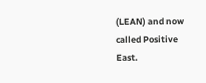(LEAN) and now called Positive East.